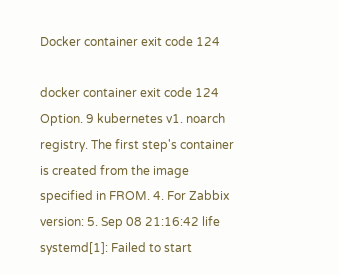Docker container exit code 124

docker container exit code 124 Option. 9 kubernetes v1. noarch registry. The first step's container is created from the image specified in FROM. 4. For Zabbix version: 5. Sep 08 21:16:42 life systemd[1]: Failed to start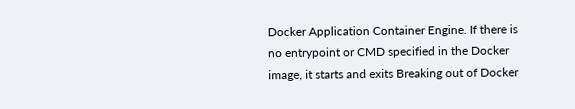Docker Application Container Engine. If there is no entrypoint or CMD specified in the Docker image, it starts and exits Breaking out of Docker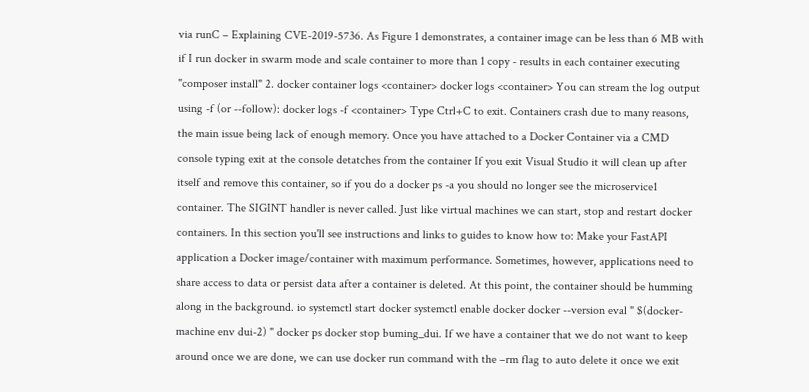via runC – Explaining CVE-2019-5736. As Figure 1 demonstrates, a container image can be less than 6 MB with if I run docker in swarm mode and scale container to more than 1 copy - results in each container executing "composer install" 2. docker container logs <container> docker logs <container> You can stream the log output using -f (or --follow): docker logs -f <container> Type Ctrl+C to exit. Containers crash due to many reasons, the main issue being lack of enough memory. Once you have attached to a Docker Container via a CMD console typing exit at the console detatches from the container If you exit Visual Studio it will clean up after itself and remove this container, so if you do a docker ps -a you should no longer see the microservice1 container. The SIGINT handler is never called. Just like virtual machines we can start, stop and restart docker containers. In this section you'll see instructions and links to guides to know how to: Make your FastAPI application a Docker image/container with maximum performance. Sometimes, however, applications need to share access to data or persist data after a container is deleted. At this point, the container should be humming along in the background. io systemctl start docker systemctl enable docker docker --version eval " $(docker-machine env dui-2) " docker ps docker stop buming_dui. If we have a container that we do not want to keep around once we are done, we can use docker run command with the –rm flag to auto delete it once we exit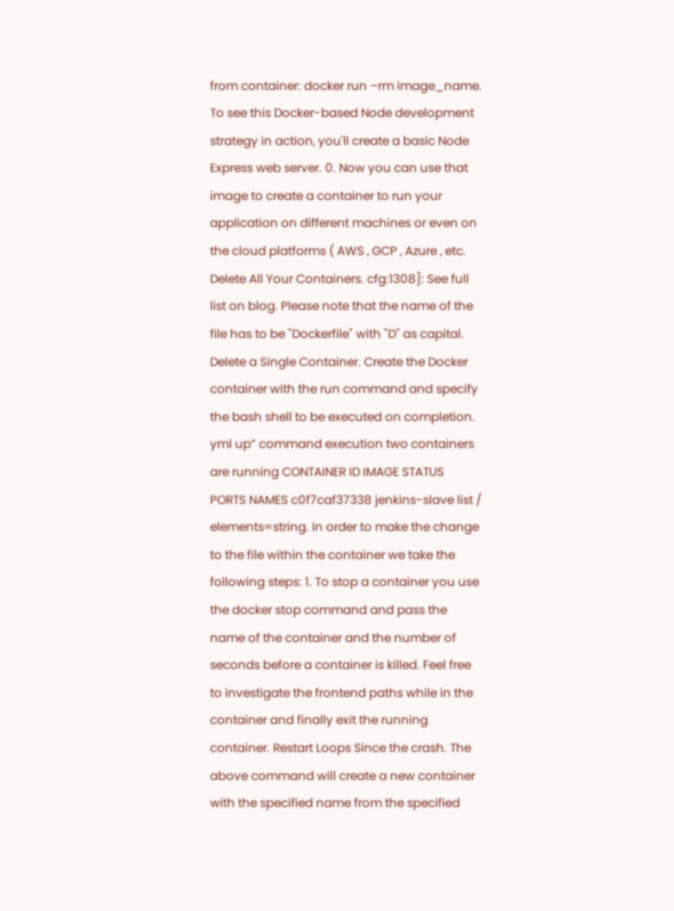from container: docker run –rm image_name. To see this Docker-based Node development strategy in action, you'll create a basic Node Express web server. 0. Now you can use that image to create a container to run your application on different machines or even on the cloud platforms ( AWS , GCP , Azure , etc. Delete All Your Containers. cfg:1308]: See full list on blog. Please note that the name of the file has to be "Dockerfile" with "D" as capital. Delete a Single Container. Create the Docker container with the run command and specify the bash shell to be executed on completion. yml up” command execution two containers are running CONTAINER ID IMAGE STATUS PORTS NAMES c0f7caf37338 jenkins-slave list / elements=string. In order to make the change to the file within the container we take the following steps: 1. To stop a container you use the docker stop command and pass the name of the container and the number of seconds before a container is killed. Feel free to investigate the frontend paths while in the container and finally exit the running container. Restart Loops Since the crash. The above command will create a new container with the specified name from the specified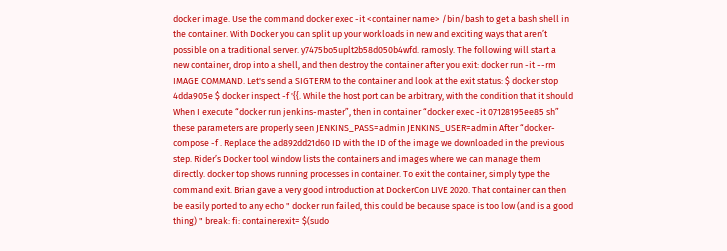docker image. Use the command docker exec -it <container name> /bin/bash to get a bash shell in the container. With Docker you can split up your workloads in new and exciting ways that aren’t possible on a traditional server. y7475bo5uplt2b58d050b4wfd. ramosly. The following will start a new container, drop into a shell, and then destroy the container after you exit: docker run -it --rm IMAGE COMMAND. Let's send a SIGTERM to the container and look at the exit status: $ docker stop 4dda905e $ docker inspect -f '{{. While the host port can be arbitrary, with the condition that it should When I execute “docker run jenkins-master”, then in container “docker exec -it 07128195ee85 sh” these parameters are properly seen JENKINS_PASS=admin JENKINS_USER=admin After “docker-compose -f . Replace the ad892dd21d60 ID with the ID of the image we downloaded in the previous step. Rider’s Docker tool window lists the containers and images where we can manage them directly. docker top shows running processes in container. To exit the container, simply type the command exit. Brian gave a very good introduction at DockerCon LIVE 2020. That container can then be easily ported to any echo " docker run failed, this could be because space is too low (and is a good thing) " break: fi: containerexit= $(sudo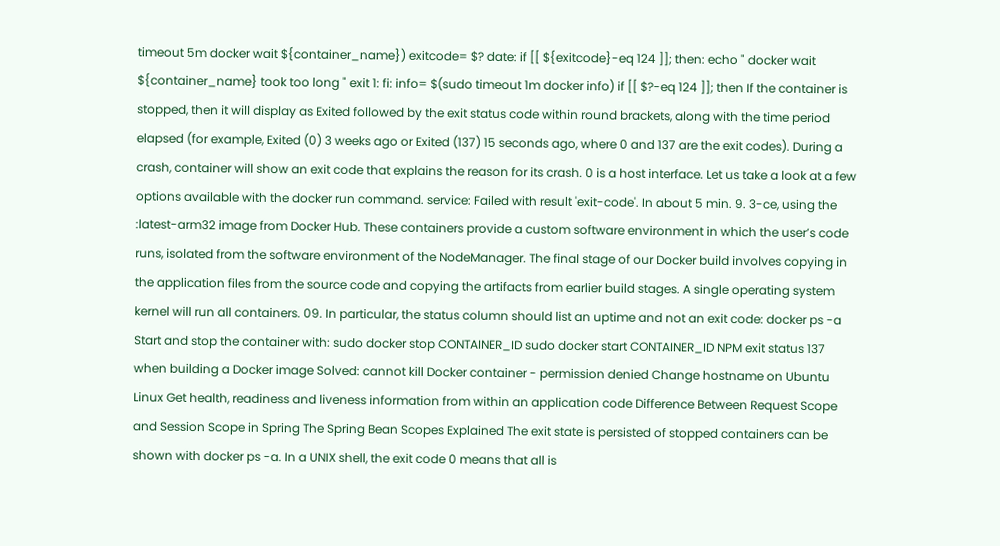timeout 5m docker wait ${container_name}) exitcode= $? date: if [[ ${exitcode}-eq 124 ]]; then: echo " docker wait ${container_name} took too long " exit 1: fi: info= $(sudo timeout 1m docker info) if [[ $?-eq 124 ]]; then If the container is stopped, then it will display as Exited followed by the exit status code within round brackets, along with the time period elapsed (for example, Exited (0) 3 weeks ago or Exited (137) 15 seconds ago, where 0 and 137 are the exit codes). During a crash, container will show an exit code that explains the reason for its crash. 0 is a host interface. Let us take a look at a few options available with the docker run command. service: Failed with result 'exit-code'. In about 5 min. 9. 3-ce, using the :latest-arm32 image from Docker Hub. These containers provide a custom software environment in which the user’s code runs, isolated from the software environment of the NodeManager. The final stage of our Docker build involves copying in the application files from the source code and copying the artifacts from earlier build stages. A single operating system kernel will run all containers. 09. In particular, the status column should list an uptime and not an exit code: docker ps -a Start and stop the container with: sudo docker stop CONTAINER_ID sudo docker start CONTAINER_ID NPM exit status 137 when building a Docker image Solved: cannot kill Docker container - permission denied Change hostname on Ubuntu Linux Get health, readiness and liveness information from within an application code Difference Between Request Scope and Session Scope in Spring The Spring Bean Scopes Explained The exit state is persisted of stopped containers can be shown with docker ps -a. In a UNIX shell, the exit code 0 means that all is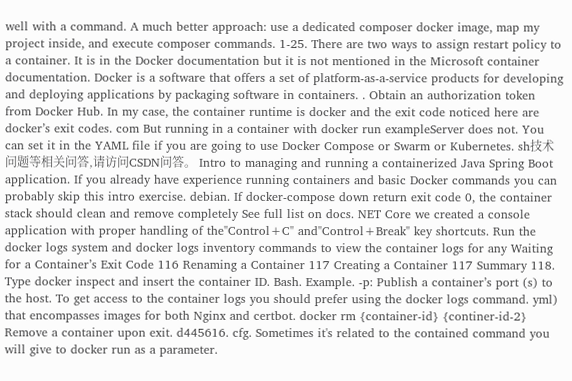well with a command. A much better approach: use a dedicated composer docker image, map my project inside, and execute composer commands. 1-25. There are two ways to assign restart policy to a container. It is in the Docker documentation but it is not mentioned in the Microsoft container documentation. Docker is a software that offers a set of platform-as-a-service products for developing and deploying applications by packaging software in containers. . Obtain an authorization token from Docker Hub. In my case, the container runtime is docker and the exit code noticed here are docker’s exit codes. com But running in a container with docker run exampleServer does not. You can set it in the YAML file if you are going to use Docker Compose or Swarm or Kubernetes. sh技术问题等相关问答,请访问CSDN问答。 Intro to managing and running a containerized Java Spring Boot application. If you already have experience running containers and basic Docker commands you can probably skip this intro exercise. debian. If docker-compose down return exit code 0, the container stack should clean and remove completely See full list on docs. NET Core we created a console application with proper handling of the"Control+C" and"Control+Break" key shortcuts. Run the docker logs system and docker logs inventory commands to view the container logs for any Waiting for a Container’s Exit Code 116 Renaming a Container 117 Creating a Container 117 Summary 118. Type docker inspect and insert the container ID. Bash. Example. -p: Publish a container’s port (s) to the host. To get access to the container logs you should prefer using the docker logs command. yml) that encompasses images for both Nginx and certbot. docker rm {container-id} {continer-id-2} Remove a container upon exit. d445616. cfg. Sometimes it's related to the contained command you will give to docker run as a parameter.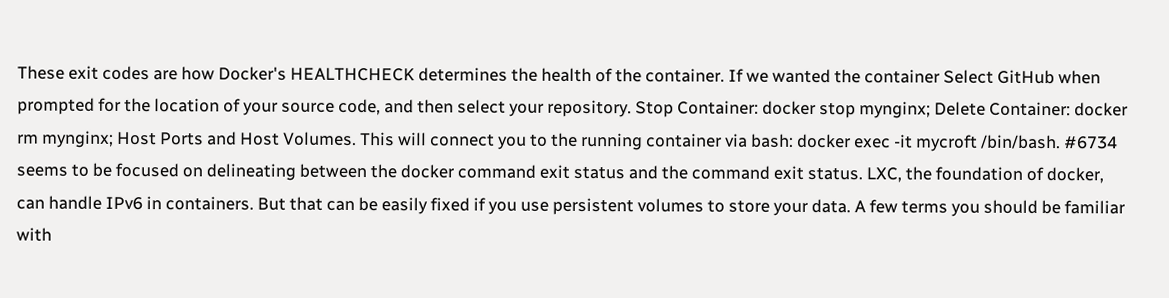These exit codes are how Docker's HEALTHCHECK determines the health of the container. If we wanted the container Select GitHub when prompted for the location of your source code, and then select your repository. Stop Container: docker stop mynginx; Delete Container: docker rm mynginx; Host Ports and Host Volumes. This will connect you to the running container via bash: docker exec -it mycroft /bin/bash. #6734 seems to be focused on delineating between the docker command exit status and the command exit status. LXC, the foundation of docker, can handle IPv6 in containers. But that can be easily fixed if you use persistent volumes to store your data. A few terms you should be familiar with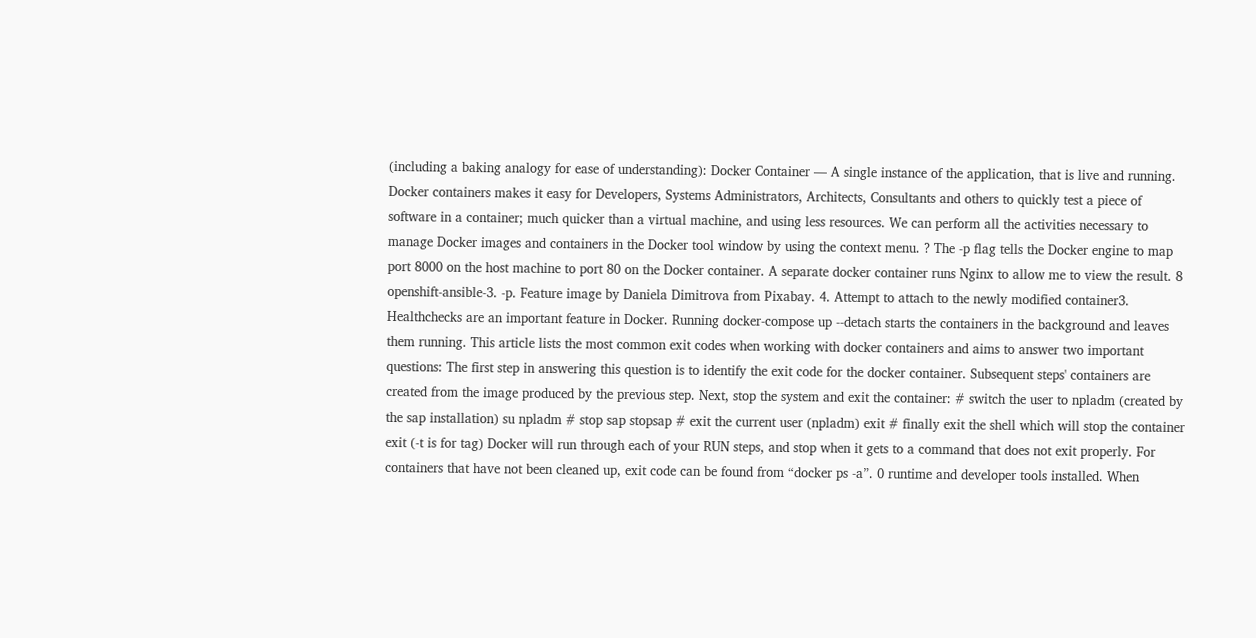(including a baking analogy for ease of understanding): Docker Container — A single instance of the application, that is live and running. Docker containers makes it easy for Developers, Systems Administrators, Architects, Consultants and others to quickly test a piece of software in a container; much quicker than a virtual machine, and using less resources. We can perform all the activities necessary to manage Docker images and containers in the Docker tool window by using the context menu. ? The -p flag tells the Docker engine to map port 8000 on the host machine to port 80 on the Docker container. A separate docker container runs Nginx to allow me to view the result. 8 openshift-ansible-3. -p. Feature image by Daniela Dimitrova from Pixabay. 4. Attempt to attach to the newly modified container3. Healthchecks are an important feature in Docker. Running docker-compose up --detach starts the containers in the background and leaves them running. This article lists the most common exit codes when working with docker containers and aims to answer two important questions: The first step in answering this question is to identify the exit code for the docker container. Subsequent steps' containers are created from the image produced by the previous step. Next, stop the system and exit the container: # switch the user to npladm (created by the sap installation) su npladm # stop sap stopsap # exit the current user (npladm) exit # finally exit the shell which will stop the container exit (-t is for tag) Docker will run through each of your RUN steps, and stop when it gets to a command that does not exit properly. For containers that have not been cleaned up, exit code can be found from “docker ps -a”. 0 runtime and developer tools installed. When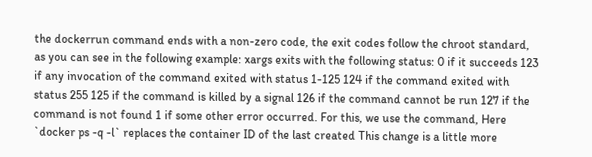the dockerrun command ends with a non-zero code, the exit codes follow the chroot standard, as you can see in the following example: xargs exits with the following status: 0 if it succeeds 123 if any invocation of the command exited with status 1-125 124 if the command exited with status 255 125 if the command is killed by a signal 126 if the command cannot be run 127 if the command is not found 1 if some other error occurred. For this, we use the command, Here `docker ps -q -l` replaces the container ID of the last created This change is a little more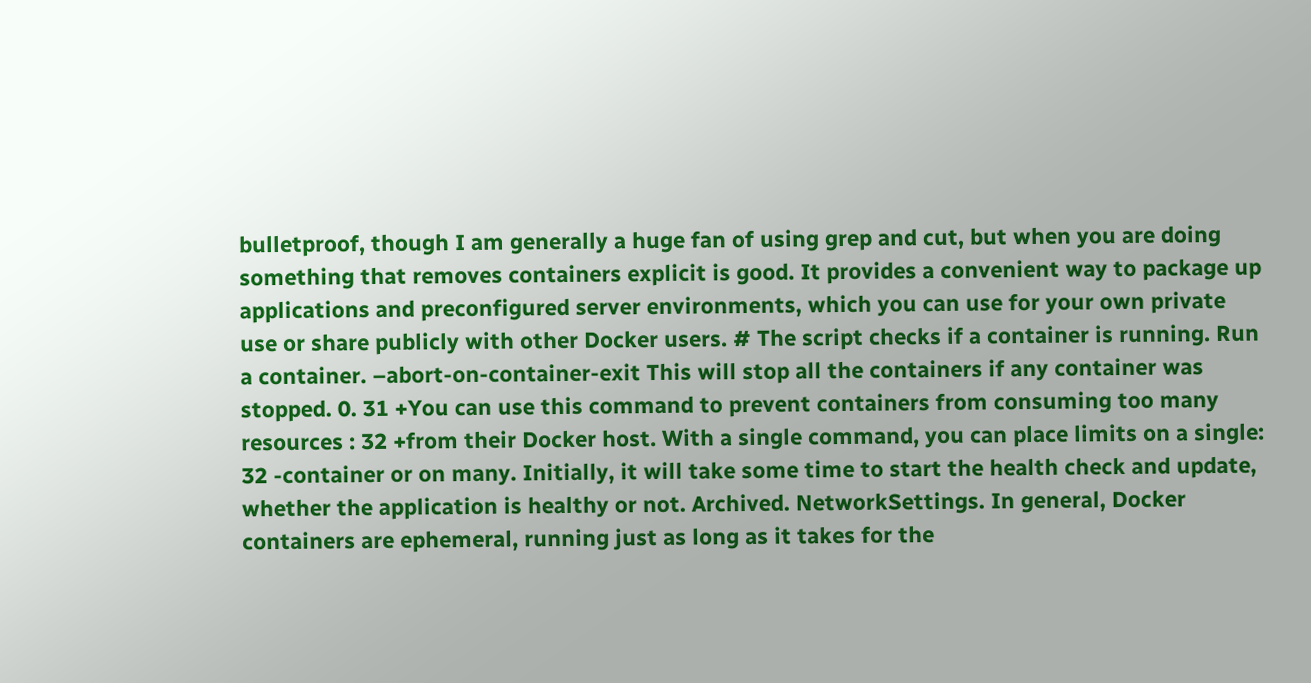bulletproof, though I am generally a huge fan of using grep and cut, but when you are doing something that removes containers explicit is good. It provides a convenient way to package up applications and preconfigured server environments, which you can use for your own private use or share publicly with other Docker users. # The script checks if a container is running. Run a container. –abort-on-container-exit This will stop all the containers if any container was stopped. 0. 31 +You can use this command to prevent containers from consuming too many resources : 32 +from their Docker host. With a single command, you can place limits on a single: 32 -container or on many. Initially, it will take some time to start the health check and update, whether the application is healthy or not. Archived. NetworkSettings. In general, Docker containers are ephemeral, running just as long as it takes for the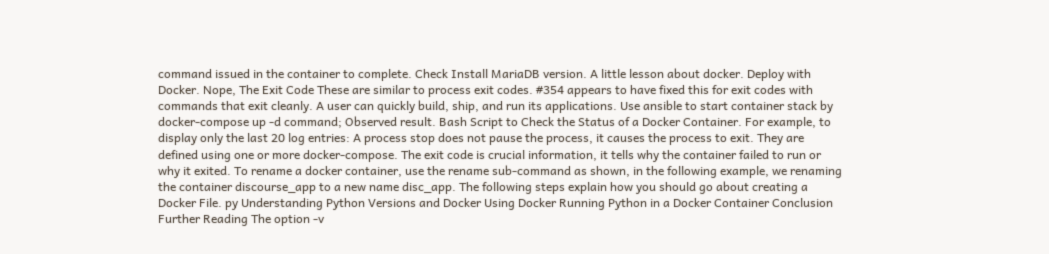command issued in the container to complete. Check Install MariaDB version. A little lesson about docker. Deploy with Docker. Nope, The Exit Code These are similar to process exit codes. #354 appears to have fixed this for exit codes with commands that exit cleanly. A user can quickly build, ship, and run its applications. Use ansible to start container stack by docker-compose up -d command; Observed result. Bash Script to Check the Status of a Docker Container. For example, to display only the last 20 log entries: A process stop does not pause the process, it causes the process to exit. They are defined using one or more docker-compose. The exit code is crucial information, it tells why the container failed to run or why it exited. To rename a docker container, use the rename sub-command as shown, in the following example, we renaming the container discourse_app to a new name disc_app. The following steps explain how you should go about creating a Docker File. py Understanding Python Versions and Docker Using Docker Running Python in a Docker Container Conclusion Further Reading The option -v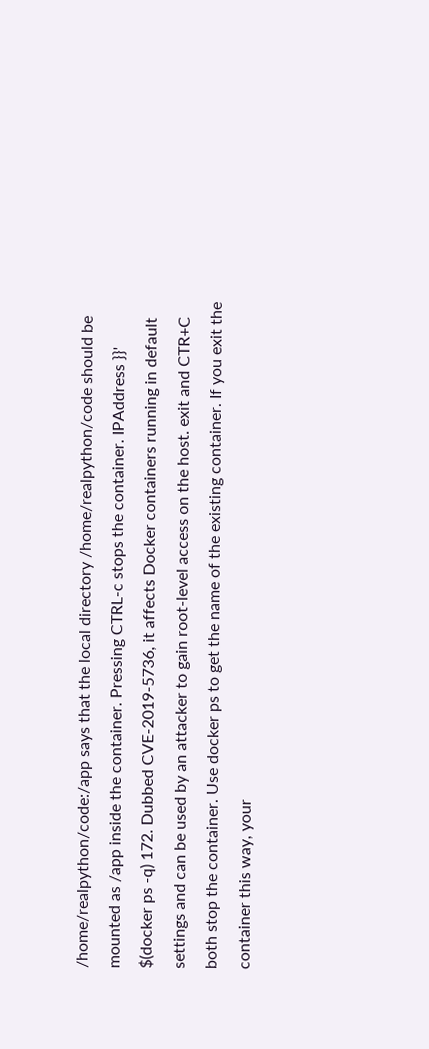/home/realpython/code:/app says that the local directory /home/realpython/code should be mounted as /app inside the container. Pressing CTRL-c stops the container. IPAddress }}' $(docker ps -q) 172. Dubbed CVE-2019-5736, it affects Docker containers running in default settings and can be used by an attacker to gain root-level access on the host. exit and CTR+C both stop the container. Use docker ps to get the name of the existing container. If you exit the container this way, your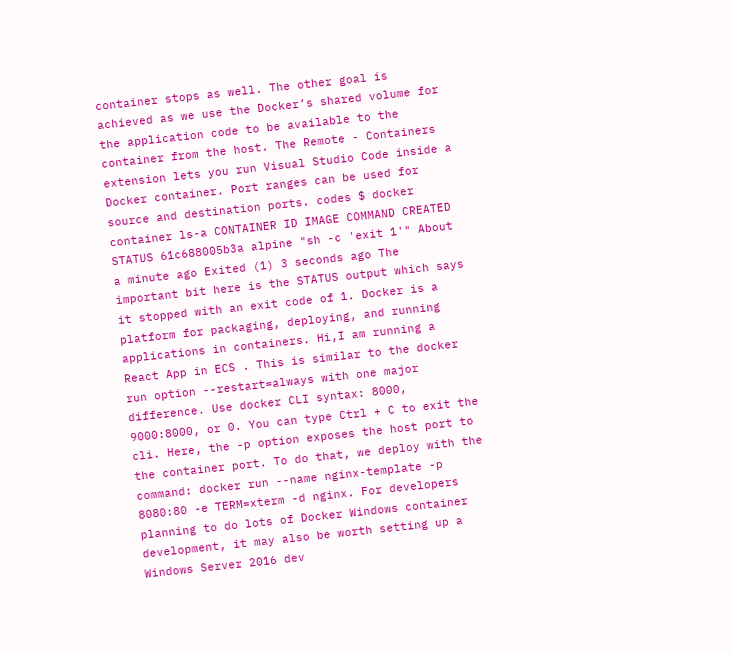container stops as well. The other goal is achieved as we use the Docker’s shared volume for the application code to be available to the container from the host. The Remote - Containers extension lets you run Visual Studio Code inside a Docker container. Port ranges can be used for source and destination ports. codes $ docker container ls-a CONTAINER ID IMAGE COMMAND CREATED STATUS 61c688005b3a alpine "sh -c 'exit 1'" About a minute ago Exited (1) 3 seconds ago The important bit here is the STATUS output which says it stopped with an exit code of 1. Docker is a platform for packaging, deploying, and running applications in containers. Hi,I am running a React App in ECS . This is similar to the docker run option --restart=always with one major difference. Use docker CLI syntax: 8000, 9000:8000, or 0. You can type Ctrl + C to exit the cli. Here, the -p option exposes the host port to the container port. To do that, we deploy with the command: docker run --name nginx-template -p 8080:80 -e TERM=xterm -d nginx. For developers planning to do lots of Docker Windows container development, it may also be worth setting up a Windows Server 2016 dev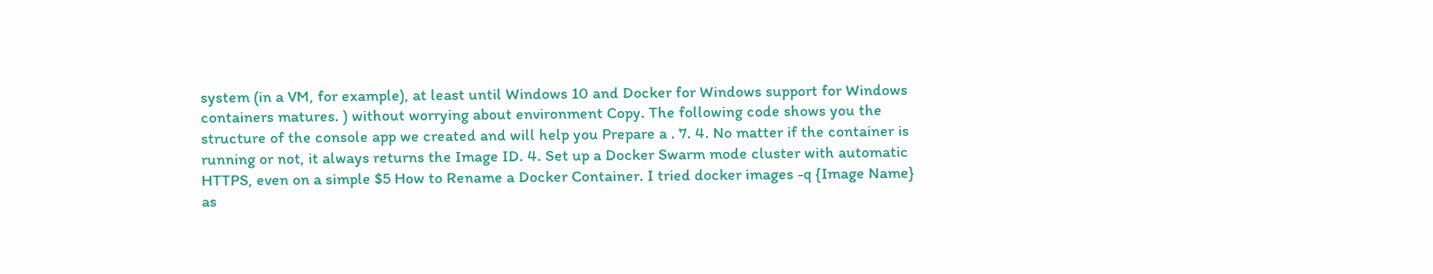system (in a VM, for example), at least until Windows 10 and Docker for Windows support for Windows containers matures. ) without worrying about environment Copy. The following code shows you the structure of the console app we created and will help you Prepare a . 7. 4. No matter if the container is running or not, it always returns the Image ID. 4. Set up a Docker Swarm mode cluster with automatic HTTPS, even on a simple $5 How to Rename a Docker Container. I tried docker images -q {Image Name} as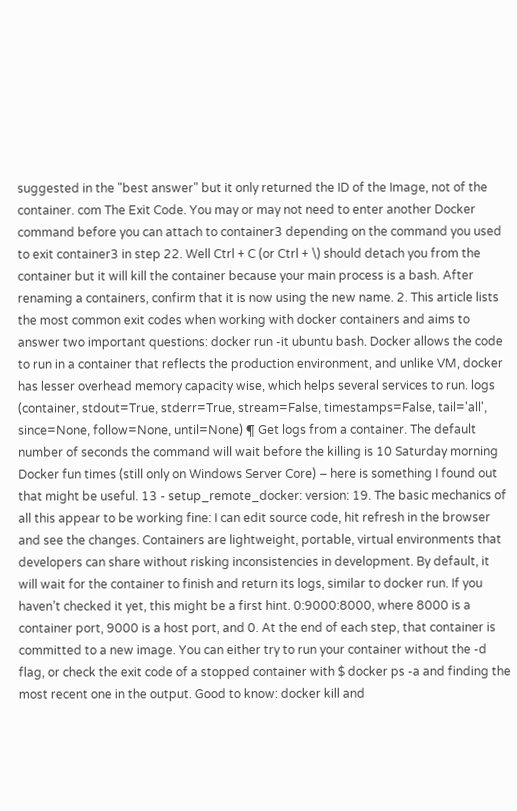suggested in the "best answer" but it only returned the ID of the Image, not of the container. com The Exit Code. You may or may not need to enter another Docker command before you can attach to container3 depending on the command you used to exit container3 in step 22. Well Ctrl + C (or Ctrl + \) should detach you from the container but it will kill the container because your main process is a bash. After renaming a containers, confirm that it is now using the new name. 2. This article lists the most common exit codes when working with docker containers and aims to answer two important questions: docker run -it ubuntu bash. Docker allows the code to run in a container that reflects the production environment, and unlike VM, docker has lesser overhead memory capacity wise, which helps several services to run. logs (container, stdout=True, stderr=True, stream=False, timestamps=False, tail='all', since=None, follow=None, until=None) ¶ Get logs from a container. The default number of seconds the command will wait before the killing is 10 Saturday morning Docker fun times (still only on Windows Server Core) – here is something I found out that might be useful. 13 - setup_remote_docker: version: 19. The basic mechanics of all this appear to be working fine: I can edit source code, hit refresh in the browser and see the changes. Containers are lightweight, portable, virtual environments that developers can share without risking inconsistencies in development. By default, it will wait for the container to finish and return its logs, similar to docker run. If you haven’t checked it yet, this might be a first hint. 0:9000:8000, where 8000 is a container port, 9000 is a host port, and 0. At the end of each step, that container is committed to a new image. You can either try to run your container without the -d flag, or check the exit code of a stopped container with $ docker ps -a and finding the most recent one in the output. Good to know: docker kill and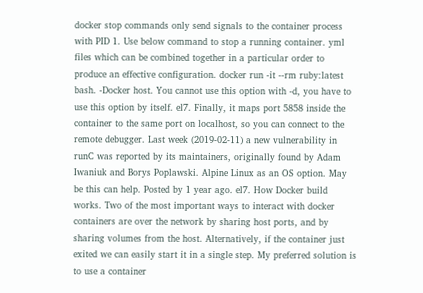docker stop commands only send signals to the container process with PID 1. Use below command to stop a running container. yml files which can be combined together in a particular order to produce an effective configuration. docker run -it --rm ruby:latest bash. -Docker host. You cannot use this option with -d, you have to use this option by itself. el7. Finally, it maps port 5858 inside the container to the same port on localhost, so you can connect to the remote debugger. Last week (2019-02-11) a new vulnerability in runC was reported by its maintainers, originally found by Adam Iwaniuk and Borys Poplawski. Alpine Linux as an OS option. May be this can help. Posted by 1 year ago. el7. How Docker build works. Two of the most important ways to interact with docker containers are over the network by sharing host ports, and by sharing volumes from the host. Alternatively, if the container just exited we can easily start it in a single step. My preferred solution is to use a container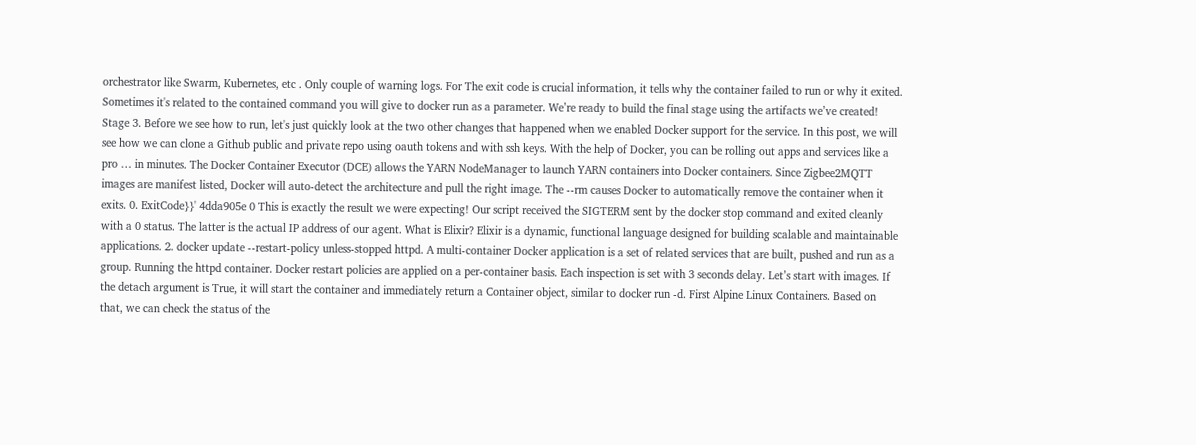orchestrator like Swarm, Kubernetes, etc . Only couple of warning logs. For The exit code is crucial information, it tells why the container failed to run or why it exited. Sometimes it's related to the contained command you will give to docker run as a parameter. We’re ready to build the final stage using the artifacts we’ve created! Stage 3. Before we see how to run, let's just quickly look at the two other changes that happened when we enabled Docker support for the service. In this post, we will see how we can clone a Github public and private repo using oauth tokens and with ssh keys. With the help of Docker, you can be rolling out apps and services like a pro … in minutes. The Docker Container Executor (DCE) allows the YARN NodeManager to launch YARN containers into Docker containers. Since Zigbee2MQTT images are manifest listed, Docker will auto-detect the architecture and pull the right image. The --rm causes Docker to automatically remove the container when it exits. 0. ExitCode}}' 4dda905e 0 This is exactly the result we were expecting! Our script received the SIGTERM sent by the docker stop command and exited cleanly with a 0 status. The latter is the actual IP address of our agent. What is Elixir? Elixir is a dynamic, functional language designed for building scalable and maintainable applications. 2. docker update --restart-policy unless-stopped httpd. A multi-container Docker application is a set of related services that are built, pushed and run as a group. Running the httpd container. Docker restart policies are applied on a per-container basis. Each inspection is set with 3 seconds delay. Let’s start with images. If the detach argument is True, it will start the container and immediately return a Container object, similar to docker run -d. First Alpine Linux Containers. Based on that, we can check the status of the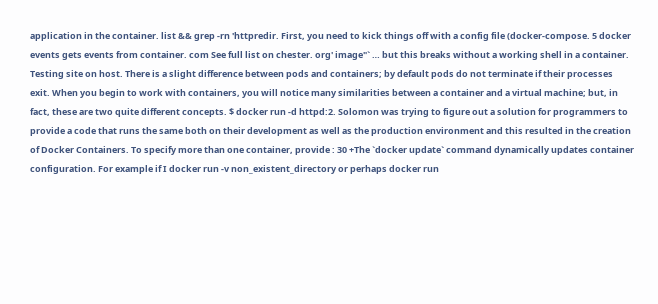application in the container. list && grep -rn 'httpredir. First, you need to kick things off with a config file (docker-compose. 5 docker events gets events from container. com See full list on chester. org' image"` … but this breaks without a working shell in a container. Testing site on host. There is a slight difference between pods and containers; by default pods do not terminate if their processes exit. When you begin to work with containers, you will notice many similarities between a container and a virtual machine; but, in fact, these are two quite different concepts. $ docker run -d httpd:2. Solomon was trying to figure out a solution for programmers to provide a code that runs the same both on their development as well as the production environment and this resulted in the creation of Docker Containers. To specify more than one container, provide : 30 +The `docker update` command dynamically updates container configuration. For example if I docker run -v non_existent_directory or perhaps docker run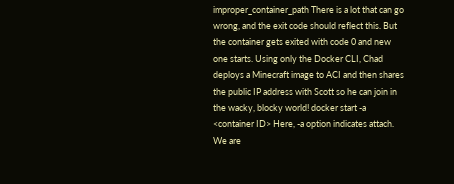improper_container_path There is a lot that can go wrong, and the exit code should reflect this. But the container gets exited with code 0 and new one starts. Using only the Docker CLI, Chad deploys a Minecraft image to ACI and then shares the public IP address with Scott so he can join in the wacky, blocky world! docker start -a <container ID> Here, -a option indicates attach. We are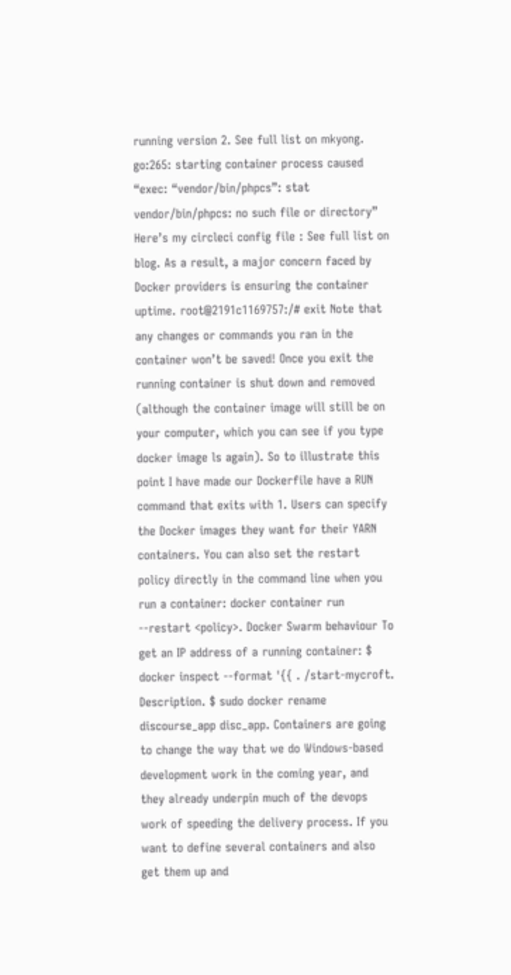running version 2. See full list on mkyong. go:265: starting container process caused “exec: “vendor/bin/phpcs”: stat vendor/bin/phpcs: no such file or directory” Here’s my circleci config file : See full list on blog. As a result, a major concern faced by Docker providers is ensuring the container uptime. root@2191c1169757:/# exit Note that any changes or commands you ran in the container won’t be saved! Once you exit the running container is shut down and removed (although the container image will still be on your computer, which you can see if you type docker image ls again). So to illustrate this point I have made our Dockerfile have a RUN command that exits with 1. Users can specify the Docker images they want for their YARN containers. You can also set the restart policy directly in the command line when you run a container: docker container run --restart <policy>. Docker Swarm behaviour To get an IP address of a running container: $ docker inspect --format '{{ . /start-mycroft. Description. $ sudo docker rename discourse_app disc_app. Containers are going to change the way that we do Windows-based development work in the coming year, and they already underpin much of the devops work of speeding the delivery process. If you want to define several containers and also get them up and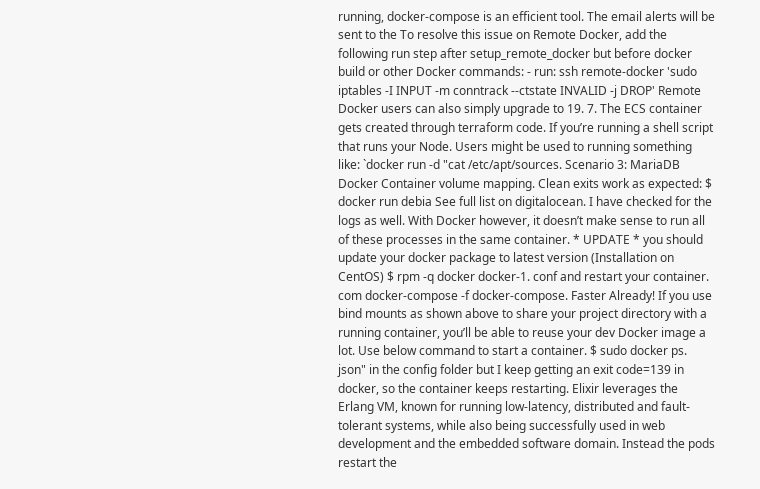running, docker-compose is an efficient tool. The email alerts will be sent to the To resolve this issue on Remote Docker, add the following run step after setup_remote_docker but before docker build or other Docker commands: - run: ssh remote-docker 'sudo iptables -I INPUT -m conntrack --ctstate INVALID -j DROP' Remote Docker users can also simply upgrade to 19. 7. The ECS container gets created through terraform code. If you’re running a shell script that runs your Node. Users might be used to running something like: `docker run -d "cat /etc/apt/sources. Scenario 3: MariaDB Docker Container volume mapping. Clean exits work as expected: $ docker run debia See full list on digitalocean. I have checked for the logs as well. With Docker however, it doesn’t make sense to run all of these processes in the same container. * UPDATE * you should update your docker package to latest version (Installation on CentOS) $ rpm -q docker docker-1. conf and restart your container. com docker-compose -f docker-compose. Faster Already! If you use bind mounts as shown above to share your project directory with a running container, you’ll be able to reuse your dev Docker image a lot. Use below command to start a container. $ sudo docker ps. json" in the config folder but I keep getting an exit code=139 in docker, so the container keeps restarting. Elixir leverages the Erlang VM, known for running low-latency, distributed and fault-tolerant systems, while also being successfully used in web development and the embedded software domain. Instead the pods restart the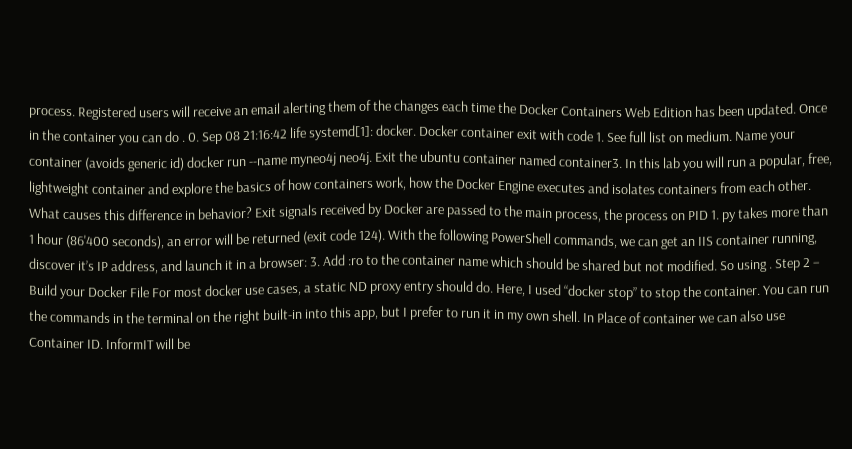process. Registered users will receive an email alerting them of the changes each time the Docker Containers Web Edition has been updated. Once in the container you can do . 0. Sep 08 21:16:42 life systemd[1]: docker. Docker container exit with code 1. See full list on medium. Name your container (avoids generic id) docker run --name myneo4j neo4j. Exit the ubuntu container named container3. In this lab you will run a popular, free, lightweight container and explore the basics of how containers work, how the Docker Engine executes and isolates containers from each other. What causes this difference in behavior? Exit signals received by Docker are passed to the main process, the process on PID 1. py takes more than 1 hour (86'400 seconds), an error will be returned (exit code 124). With the following PowerShell commands, we can get an IIS container running, discover it’s IP address, and launch it in a browser: 3. Add :ro to the container name which should be shared but not modified. So using . Step 2 − Build your Docker File For most docker use cases, a static ND proxy entry should do. Here, I used “docker stop” to stop the container. You can run the commands in the terminal on the right built-in into this app, but I prefer to run it in my own shell. In Place of container we can also use Container ID. InformIT will be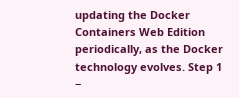updating the Docker Containers Web Edition periodically, as the Docker technology evolves. Step 1 −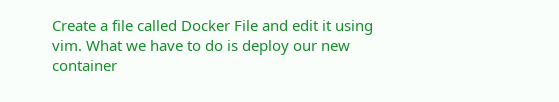Create a file called Docker File and edit it using vim. What we have to do is deploy our new container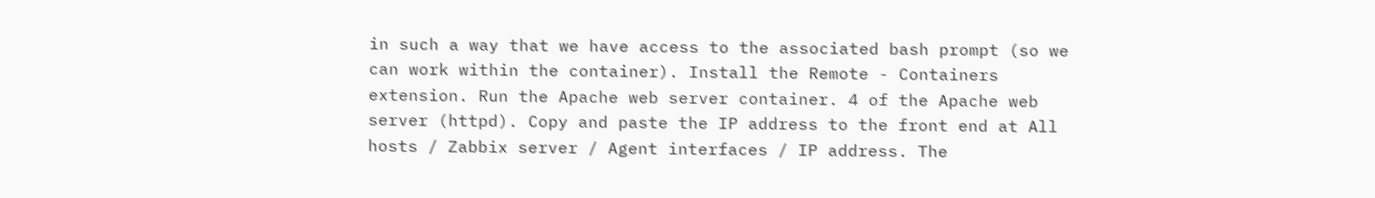in such a way that we have access to the associated bash prompt (so we can work within the container). Install the Remote - Containers extension. Run the Apache web server container. 4 of the Apache web server (httpd). Copy and paste the IP address to the front end at All hosts / Zabbix server / Agent interfaces / IP address. The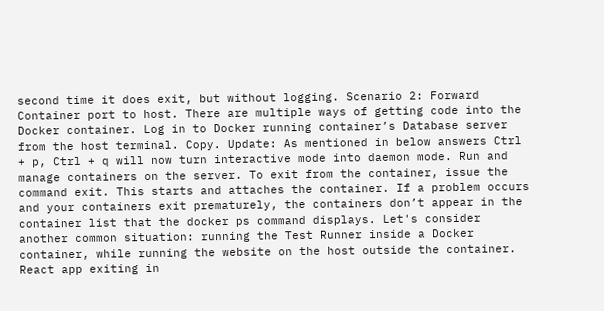second time it does exit, but without logging. Scenario 2: Forward Container port to host. There are multiple ways of getting code into the Docker container. Log in to Docker running container’s Database server from the host terminal. Copy. Update: As mentioned in below answers Ctrl + p, Ctrl + q will now turn interactive mode into daemon mode. Run and manage containers on the server. To exit from the container, issue the command exit. This starts and attaches the container. If a problem occurs and your containers exit prematurely, the containers don’t appear in the container list that the docker ps command displays. Let's consider another common situation: running the Test Runner inside a Docker container, while running the website on the host outside the container. React app exiting in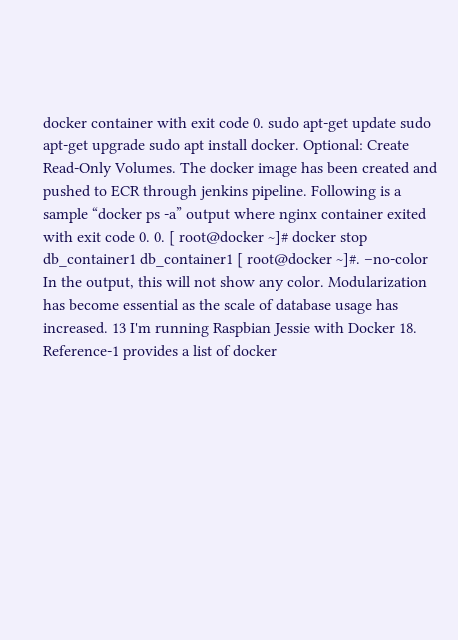docker container with exit code 0. sudo apt-get update sudo apt-get upgrade sudo apt install docker. Optional: Create Read-Only Volumes. The docker image has been created and pushed to ECR through jenkins pipeline. Following is a sample “docker ps -a” output where nginx container exited with exit code 0. 0. [ root@docker ~]# docker stop db_container1 db_container1 [ root@docker ~]#. –no-color In the output, this will not show any color. Modularization has become essential as the scale of database usage has increased. 13 I'm running Raspbian Jessie with Docker 18. Reference-1 provides a list of docker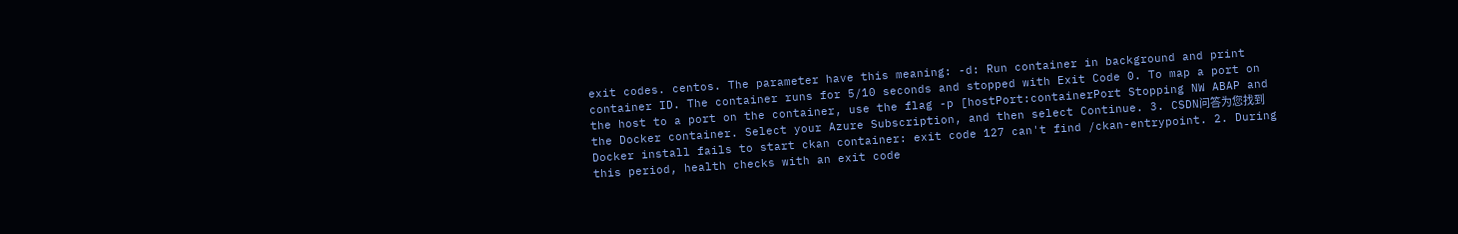exit codes. centos. The parameter have this meaning: -d: Run container in background and print container ID. The container runs for 5/10 seconds and stopped with Exit Code 0. To map a port on the host to a port on the container, use the flag -p [hostPort:containerPort Stopping NW ABAP and the Docker container. Select your Azure Subscription, and then select Continue. 3. CSDN问答为您找到Docker install fails to start ckan container: exit code 127 can't find /ckan-entrypoint. 2. During this period, health checks with an exit code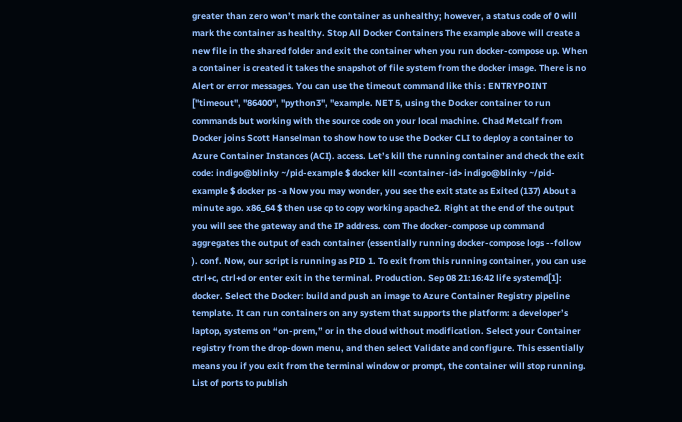greater than zero won’t mark the container as unhealthy; however, a status code of 0 will mark the container as healthy. Stop All Docker Containers The example above will create a new file in the shared folder and exit the container when you run docker-compose up. When a container is created it takes the snapshot of file system from the docker image. There is no Alert or error messages. You can use the timeout command like this : ENTRYPOINT ["timeout", "86400", "python3", "example. NET 5, using the Docker container to run commands but working with the source code on your local machine. Chad Metcalf from Docker joins Scott Hanselman to show how to use the Docker CLI to deploy a container to Azure Container Instances (ACI). access. Let’s kill the running container and check the exit code: indigo@blinky ~/pid-example $ docker kill <container-id> indigo@blinky ~/pid-example $ docker ps -a Now you may wonder, you see the exit state as Exited (137) About a minute ago. x86_64 $ then use cp to copy working apache2. Right at the end of the output you will see the gateway and the IP address. com The docker-compose up command aggregates the output of each container (essentially running docker-compose logs --follow ). conf. Now, our script is running as PID 1. To exit from this running container, you can use ctrl+c, ctrl+d or enter exit in the terminal. Production. Sep 08 21:16:42 life systemd[1]: docker. Select the Docker: build and push an image to Azure Container Registry pipeline template. It can run containers on any system that supports the platform: a developer’s laptop, systems on “on-prem,” or in the cloud without modification. Select your Container registry from the drop-down menu, and then select Validate and configure. This essentially means you if you exit from the terminal window or prompt, the container will stop running. List of ports to publish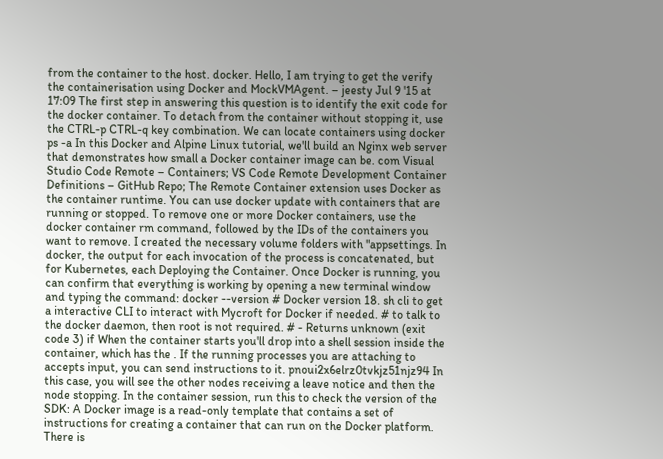from the container to the host. docker. Hello, I am trying to get the verify the containerisation using Docker and MockVMAgent. – jeesty Jul 9 '15 at 17:09 The first step in answering this question is to identify the exit code for the docker container. To detach from the container without stopping it, use the CTRL-p CTRL-q key combination. We can locate containers using docker ps -a In this Docker and Alpine Linux tutorial, we'll build an Nginx web server that demonstrates how small a Docker container image can be. com Visual Studio Code Remote – Containers; VS Code Remote Development Container Definitions – GitHub Repo; The Remote Container extension uses Docker as the container runtime. You can use docker update with containers that are running or stopped. To remove one or more Docker containers, use the docker container rm command, followed by the IDs of the containers you want to remove. I created the necessary volume folders with "appsettings. In docker, the output for each invocation of the process is concatenated, but for Kubernetes, each Deploying the Container. Once Docker is running, you can confirm that everything is working by opening a new terminal window and typing the command: docker --version # Docker version 18. sh cli to get a interactive CLI to interact with Mycroft for Docker if needed. # to talk to the docker daemon, then root is not required. # - Returns unknown (exit code 3) if When the container starts you'll drop into a shell session inside the container, which has the . If the running processes you are attaching to accepts input, you can send instructions to it. pnoui2x6elrz0tvkjz51njz94 In this case, you will see the other nodes receiving a leave notice and then the node stopping. In the container session, run this to check the version of the SDK: A Docker image is a read-only template that contains a set of instructions for creating a container that can run on the Docker platform. There is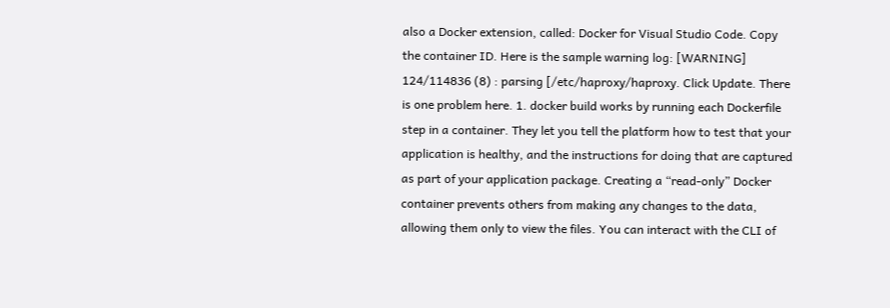also a Docker extension, called: Docker for Visual Studio Code. Copy the container ID. Here is the sample warning log: [WARNING] 124/114836 (8) : parsing [/etc/haproxy/haproxy. Click Update. There is one problem here. 1. docker build works by running each Dockerfile step in a container. They let you tell the platform how to test that your application is healthy, and the instructions for doing that are captured as part of your application package. Creating a “read-only” Docker container prevents others from making any changes to the data, allowing them only to view the files. You can interact with the CLI of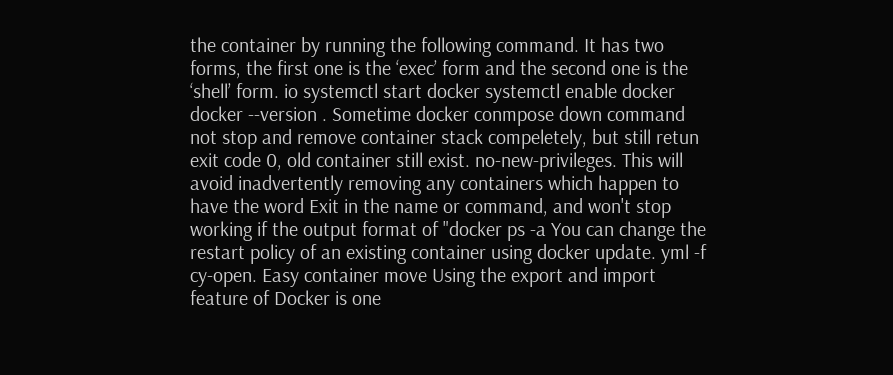the container by running the following command. It has two forms, the first one is the ‘exec’ form and the second one is the ‘shell’ form. io systemctl start docker systemctl enable docker docker --version . Sometime docker conmpose down command not stop and remove container stack compeletely, but still retun exit code 0, old container still exist. no-new-privileges. This will avoid inadvertently removing any containers which happen to have the word Exit in the name or command, and won't stop working if the output format of "docker ps -a You can change the restart policy of an existing container using docker update. yml -f cy-open. Easy container move Using the export and import feature of Docker is one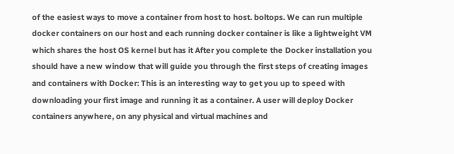of the easiest ways to move a container from host to host. boltops. We can run multiple docker containers on our host and each running docker container is like a lightweight VM which shares the host OS kernel but has it After you complete the Docker installation you should have a new window that will guide you through the first steps of creating images and containers with Docker: This is an interesting way to get you up to speed with downloading your first image and running it as a container. A user will deploy Docker containers anywhere, on any physical and virtual machines and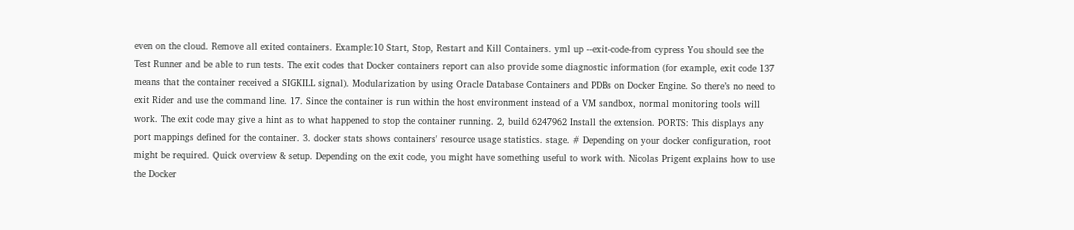even on the cloud. Remove all exited containers. Example:10 Start, Stop, Restart and Kill Containers. yml up --exit-code-from cypress You should see the Test Runner and be able to run tests. The exit codes that Docker containers report can also provide some diagnostic information (for example, exit code 137 means that the container received a SIGKILL signal). Modularization by using Oracle Database Containers and PDBs on Docker Engine. So there’s no need to exit Rider and use the command line. 17. Since the container is run within the host environment instead of a VM sandbox, normal monitoring tools will work. The exit code may give a hint as to what happened to stop the container running. 2, build 6247962 Install the extension. PORTS: This displays any port mappings defined for the container. 3. docker stats shows containers' resource usage statistics. stage. # Depending on your docker configuration, root might be required. Quick overview & setup. Depending on the exit code, you might have something useful to work with. Nicolas Prigent explains how to use the Docker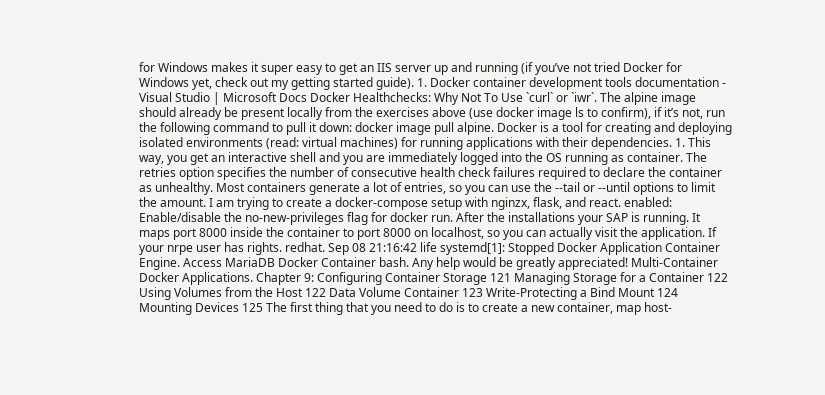for Windows makes it super easy to get an IIS server up and running (if you’ve not tried Docker for Windows yet, check out my getting started guide). 1. Docker container development tools documentation - Visual Studio | Microsoft Docs Docker Healthchecks: Why Not To Use `curl` or `iwr`. The alpine image should already be present locally from the exercises above (use docker image ls to confirm), if it’s not, run the following command to pull it down: docker image pull alpine. Docker is a tool for creating and deploying isolated environments (read: virtual machines) for running applications with their dependencies. 1. This way, you get an interactive shell and you are immediately logged into the OS running as container. The retries option specifies the number of consecutive health check failures required to declare the container as unhealthy. Most containers generate a lot of entries, so you can use the --tail or --until options to limit the amount. I am trying to create a docker-compose setup with nginzx, flask, and react. enabled: Enable/disable the no-new-privileges flag for docker run. After the installations your SAP is running. It maps port 8000 inside the container to port 8000 on localhost, so you can actually visit the application. If your nrpe user has rights. redhat. Sep 08 21:16:42 life systemd[1]: Stopped Docker Application Container Engine. Access MariaDB Docker Container bash. Any help would be greatly appreciated! Multi-Container Docker Applications. Chapter 9: Configuring Container Storage 121 Managing Storage for a Container 122 Using Volumes from the Host 122 Data Volume Container 123 Write-Protecting a Bind Mount 124 Mounting Devices 125 The first thing that you need to do is to create a new container, map host-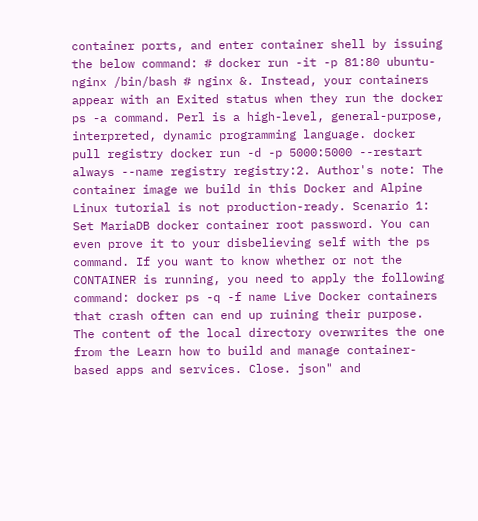container ports, and enter container shell by issuing the below command: # docker run -it -p 81:80 ubuntu-nginx /bin/bash # nginx &. Instead, your containers appear with an Exited status when they run the docker ps -a command. Perl is a high-level, general-purpose, interpreted, dynamic programming language. docker pull registry docker run -d -p 5000:5000 --restart always --name registry registry:2. Author's note: The container image we build in this Docker and Alpine Linux tutorial is not production-ready. Scenario 1: Set MariaDB docker container root password. You can even prove it to your disbelieving self with the ps command. If you want to know whether or not the CONTAINER is running, you need to apply the following command: docker ps -q -f name Live Docker containers that crash often can end up ruining their purpose. The content of the local directory overwrites the one from the Learn how to build and manage container-based apps and services. Close. json" and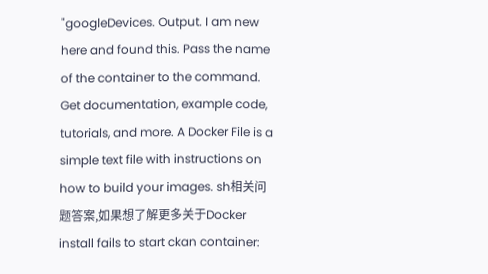"googleDevices. Output. I am new here and found this. Pass the name of the container to the command. Get documentation, example code, tutorials, and more. A Docker File is a simple text file with instructions on how to build your images. sh相关问题答案,如果想了解更多关于Docker install fails to start ckan container: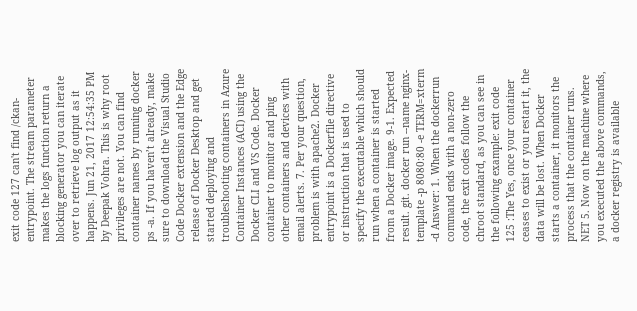exit code 127 can't find /ckan-entrypoint. The stream parameter makes the logs function return a blocking generator you can iterate over to retrieve log output as it happens. Jun 21, 2017 12:54:35 PM by Deepak Vohra. This is why root privileges are not. You can find container names by running docker ps -a. If you haven’t already, make sure to download the Visual Studio Code Docker extension and the Edge release of Docker Desktop and get started deploying and troubleshooting containers in Azure Container Instances (ACI) using the Docker CLI and VS Code. Docker container to monitor and ping other containers and devices with email alerts. 7. Per your question, problem is with apache2. Docker entrypoint is a Dockerfile directive or instruction that is used to specify the executable which should run when a container is started from a Docker image. 9-1. Expected result. git. docker run --name nginx-template -p 8080:80 -e TERM=xterm -d Answer: 1. When the dockerrun command ends with a non-zero code, the exit codes follow the chroot standard, as you can see in the following example: exit code 125 :The Yes, once your container ceases to exist or you restart it, the data will be lost. When Docker starts a container, it monitors the process that the container runs. NET 5. Now on the machine where you executed the above commands, a docker registry is available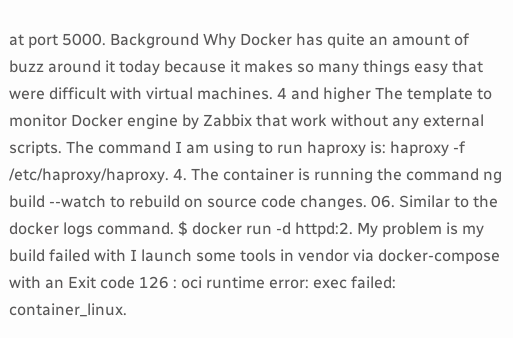at port 5000. Background Why Docker has quite an amount of buzz around it today because it makes so many things easy that were difficult with virtual machines. 4 and higher The template to monitor Docker engine by Zabbix that work without any external scripts. The command I am using to run haproxy is: haproxy -f /etc/haproxy/haproxy. 4. The container is running the command ng build --watch to rebuild on source code changes. 06. Similar to the docker logs command. $ docker run -d httpd:2. My problem is my build failed with I launch some tools in vendor via docker-compose with an Exit code 126 : oci runtime error: exec failed: container_linux.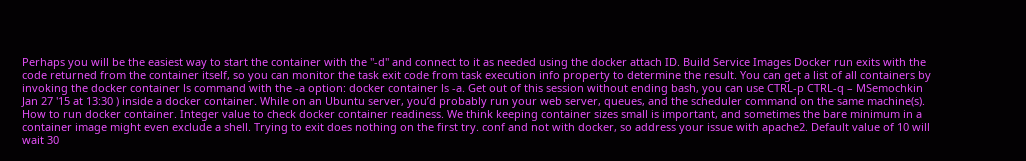Perhaps you will be the easiest way to start the container with the "-d" and connect to it as needed using the docker attach ID. Build Service Images Docker run exits with the code returned from the container itself, so you can monitor the task exit code from task execution info property to determine the result. You can get a list of all containers by invoking the docker container ls command with the -a option: docker container ls -a. Get out of this session without ending bash, you can use CTRL-p CTRL-q – MSemochkin Jan 27 '15 at 13:30 ) inside a docker container. While on an Ubuntu server, you’d probably run your web server, queues, and the scheduler command on the same machine(s). How to run docker container. Integer value to check docker container readiness. We think keeping container sizes small is important, and sometimes the bare minimum in a container image might even exclude a shell. Trying to exit does nothing on the first try. conf and not with docker, so address your issue with apache2. Default value of 10 will wait 30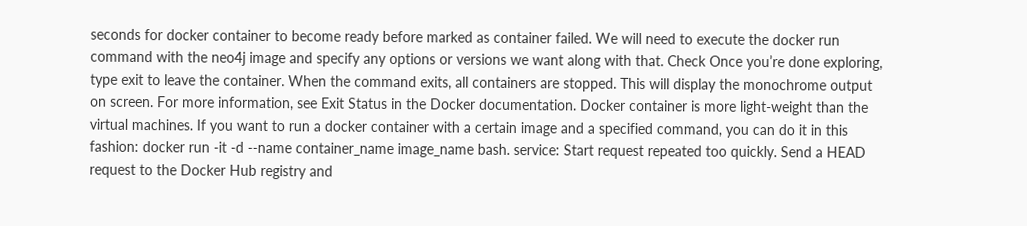seconds for docker container to become ready before marked as container failed. We will need to execute the docker run command with the neo4j image and specify any options or versions we want along with that. Check Once you’re done exploring, type exit to leave the container. When the command exits, all containers are stopped. This will display the monochrome output on screen. For more information, see Exit Status in the Docker documentation. Docker container is more light-weight than the virtual machines. If you want to run a docker container with a certain image and a specified command, you can do it in this fashion: docker run -it -d --name container_name image_name bash. service: Start request repeated too quickly. Send a HEAD request to the Docker Hub registry and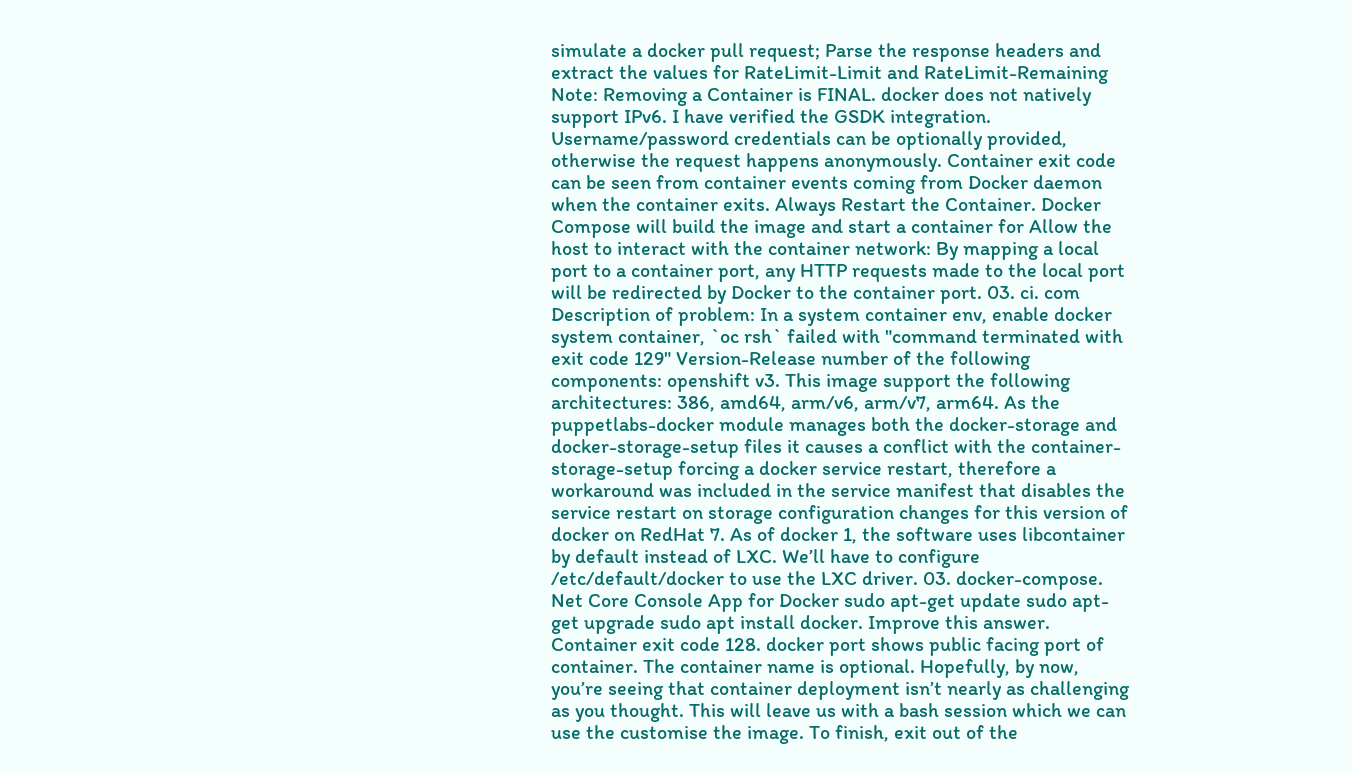simulate a docker pull request; Parse the response headers and extract the values for RateLimit-Limit and RateLimit-Remaining Note: Removing a Container is FINAL. docker does not natively support IPv6. I have verified the GSDK integration. Username/password credentials can be optionally provided, otherwise the request happens anonymously. Container exit code can be seen from container events coming from Docker daemon when the container exits. Always Restart the Container. Docker Compose will build the image and start a container for Allow the host to interact with the container network: By mapping a local port to a container port, any HTTP requests made to the local port will be redirected by Docker to the container port. 03. ci. com Description of problem: In a system container env, enable docker system container, `oc rsh` failed with "command terminated with exit code 129" Version-Release number of the following components: openshift v3. This image support the following architectures: 386, amd64, arm/v6, arm/v7, arm64. As the puppetlabs-docker module manages both the docker-storage and docker-storage-setup files it causes a conflict with the container-storage-setup forcing a docker service restart, therefore a workaround was included in the service manifest that disables the service restart on storage configuration changes for this version of docker on RedHat 7. As of docker 1, the software uses libcontainer by default instead of LXC. We’ll have to configure /etc/default/docker to use the LXC driver. 03. docker-compose. Net Core Console App for Docker sudo apt-get update sudo apt-get upgrade sudo apt install docker. Improve this answer. Container exit code 128. docker port shows public facing port of container. The container name is optional. Hopefully, by now, you’re seeing that container deployment isn’t nearly as challenging as you thought. This will leave us with a bash session which we can use the customise the image. To finish, exit out of the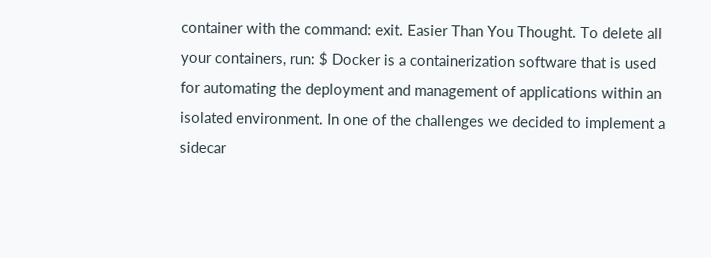container with the command: exit. Easier Than You Thought. To delete all your containers, run: $ Docker is a containerization software that is used for automating the deployment and management of applications within an isolated environment. In one of the challenges we decided to implement a sidecar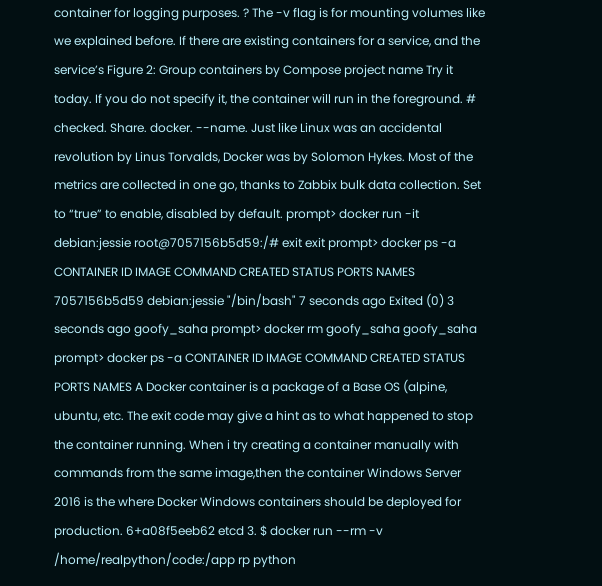container for logging purposes. ? The -v flag is for mounting volumes like we explained before. If there are existing containers for a service, and the service’s Figure 2: Group containers by Compose project name Try it today. If you do not specify it, the container will run in the foreground. # checked. Share. docker. --name. Just like Linux was an accidental revolution by Linus Torvalds, Docker was by Solomon Hykes. Most of the metrics are collected in one go, thanks to Zabbix bulk data collection. Set to “true” to enable, disabled by default. prompt> docker run -it debian:jessie root@7057156b5d59:/# exit exit prompt> docker ps -a CONTAINER ID IMAGE COMMAND CREATED STATUS PORTS NAMES 7057156b5d59 debian:jessie "/bin/bash" 7 seconds ago Exited (0) 3 seconds ago goofy_saha prompt> docker rm goofy_saha goofy_saha prompt> docker ps -a CONTAINER ID IMAGE COMMAND CREATED STATUS PORTS NAMES A Docker container is a package of a Base OS (alpine, ubuntu, etc. The exit code may give a hint as to what happened to stop the container running. When i try creating a container manually with commands from the same image,then the container Windows Server 2016 is the where Docker Windows containers should be deployed for production. 6+a08f5eeb62 etcd 3. $ docker run --rm -v /home/realpython/code:/app rp python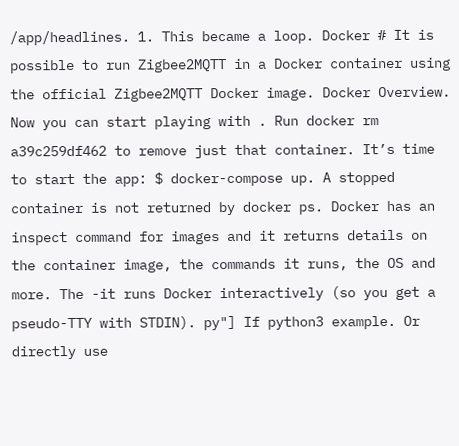/app/headlines. 1. This became a loop. Docker # It is possible to run Zigbee2MQTT in a Docker container using the official Zigbee2MQTT Docker image. Docker Overview. Now you can start playing with . Run docker rm a39c259df462 to remove just that container. It’s time to start the app: $ docker-compose up. A stopped container is not returned by docker ps. Docker has an inspect command for images and it returns details on the container image, the commands it runs, the OS and more. The -it runs Docker interactively (so you get a pseudo-TTY with STDIN). py"] If python3 example. Or directly use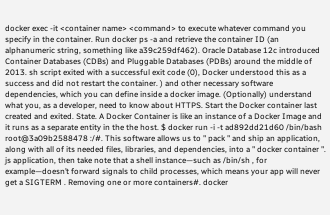docker exec -it <container name> <command> to execute whatever command you specify in the container. Run docker ps -a and retrieve the container ID (an alphanumeric string, something like a39c259df462). Oracle Database 12c introduced Container Databases (CDBs) and Pluggable Databases (PDBs) around the middle of 2013. sh script exited with a successful exit code (0), Docker understood this as a success and did not restart the container. ) and other necessary software dependencies, which you can define inside a docker image. (Optionally) understand what you, as a developer, need to know about HTTPS. Start the Docker container last created and exited. State. A Docker Container is like an instance of a Docker Image and it runs as a separate entity in the the host. $ docker run -i -t ad892dd21d60 /bin/bash root@3a09b2588478 :/#. This software allows us to " pack " and ship an application, along with all of its needed files, libraries, and dependencies, into a " docker container ". js application, then take note that a shell instance—such as /bin/sh , for example—doesn’t forward signals to child processes, which means your app will never get a SIGTERM . Removing one or more containers#. docker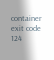container exit code 124